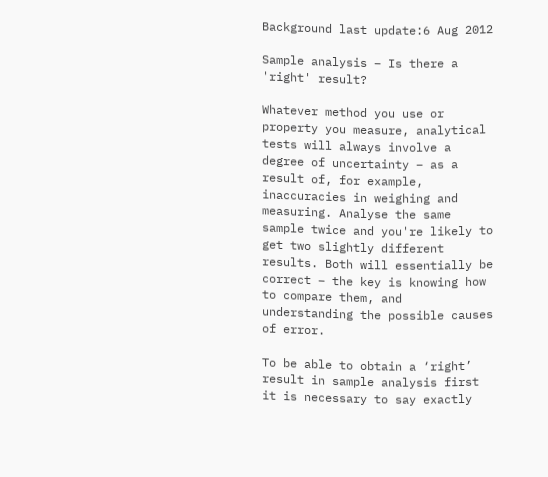Background last update:6 Aug 2012

Sample analysis – Is there a 'right' result?

Whatever method you use or property you measure, analytical tests will always involve a degree of uncertainty – as a result of, for example, inaccuracies in weighing and measuring. Analyse the same sample twice and you're likely to get two slightly different results. Both will essentially be correct – the key is knowing how to compare them, and understanding the possible causes of error.

To be able to obtain a ‘right’ result in sample analysis first it is necessary to say exactly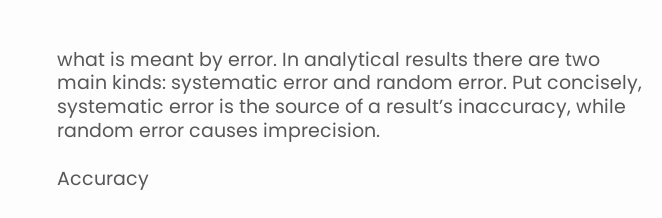what is meant by error. In analytical results there are two main kinds: systematic error and random error. Put concisely, systematic error is the source of a result’s inaccuracy, while random error causes imprecision.

Accuracy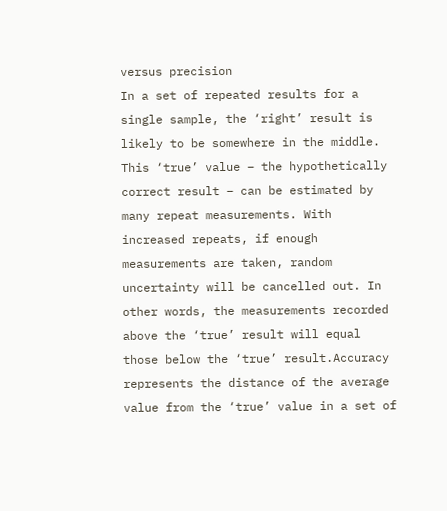versus precision
In a set of repeated results for a single sample, the ‘right’ result is likely to be somewhere in the middle. This ‘true’ value – the hypothetically correct result – can be estimated by many repeat measurements. With increased repeats, if enough measurements are taken, random uncertainty will be cancelled out. In other words, the measurements recorded above the ‘true’ result will equal those below the ‘true’ result.Accuracy represents the distance of the average value from the ‘true’ value in a set of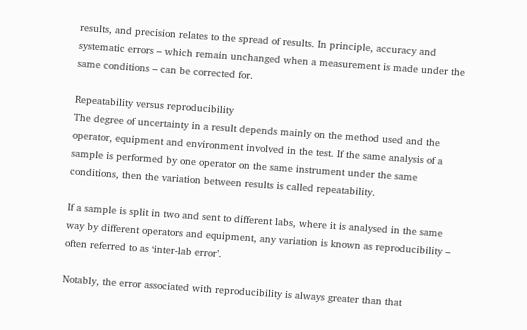results, and precision relates to the spread of results. In principle, accuracy and systematic errors – which remain unchanged when a measurement is made under the same conditions – can be corrected for.

Repeatability versus reproducibility
The degree of uncertainty in a result depends mainly on the method used and the operator, equipment and environment involved in the test. If the same analysis of a sample is performed by one operator on the same instrument under the same conditions, then the variation between results is called repeatability.

If a sample is split in two and sent to different labs, where it is analysed in the same way by different operators and equipment, any variation is known as reproducibility – often referred to as ‘inter-lab error’.

Notably, the error associated with reproducibility is always greater than that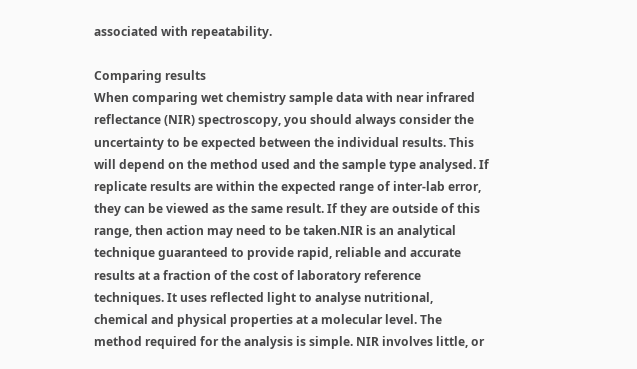associated with repeatability.

Comparing results
When comparing wet chemistry sample data with near infrared reflectance (NIR) spectroscopy, you should always consider the uncertainty to be expected between the individual results. This will depend on the method used and the sample type analysed. If replicate results are within the expected range of inter-lab error, they can be viewed as the same result. If they are outside of this range, then action may need to be taken.NIR is an analytical technique guaranteed to provide rapid, reliable and accurate results at a fraction of the cost of laboratory reference techniques. It uses reflected light to analyse nutritional, chemical and physical properties at a molecular level. The method required for the analysis is simple. NIR involves little, or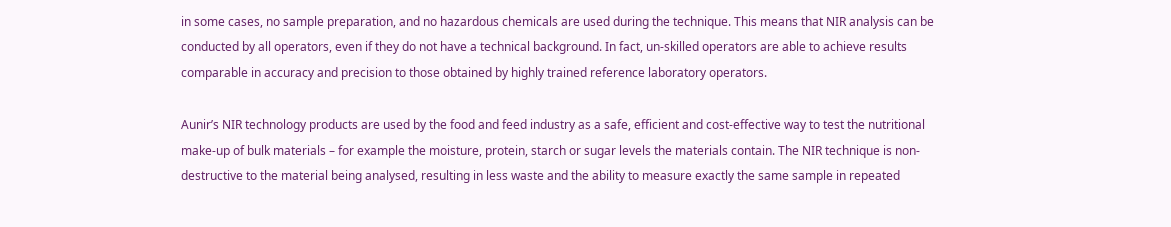in some cases, no sample preparation, and no hazardous chemicals are used during the technique. This means that NIR analysis can be conducted by all operators, even if they do not have a technical background. In fact, un-skilled operators are able to achieve results comparable in accuracy and precision to those obtained by highly trained reference laboratory operators.

Aunir’s NIR technology products are used by the food and feed industry as a safe, efficient and cost-effective way to test the nutritional make-up of bulk materials – for example the moisture, protein, starch or sugar levels the materials contain. The NIR technique is non-destructive to the material being analysed, resulting in less waste and the ability to measure exactly the same sample in repeated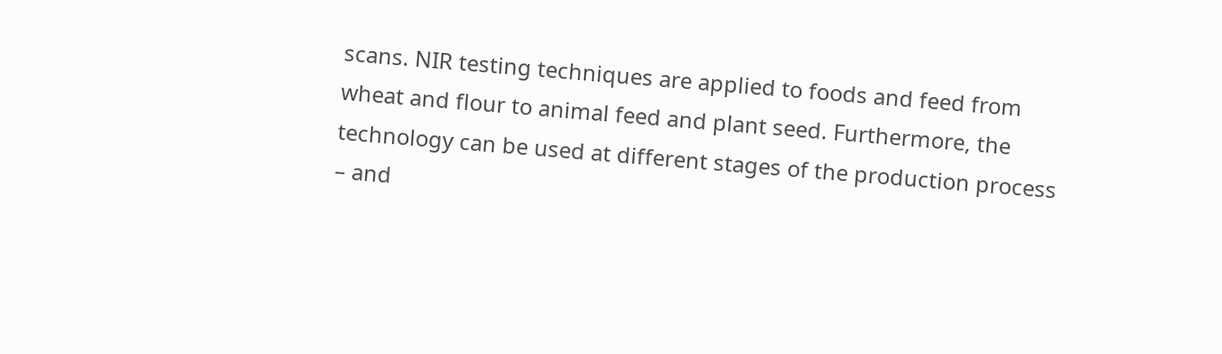scans. NIR testing techniques are applied to foods and feed from wheat and flour to animal feed and plant seed. Furthermore, the technology can be used at different stages of the production process – and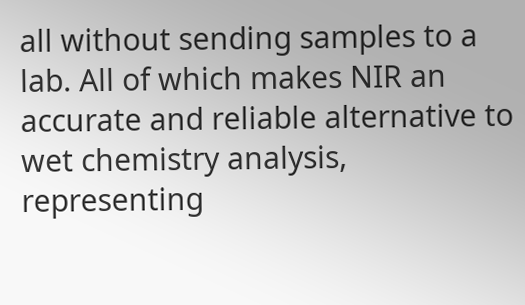all without sending samples to a lab. All of which makes NIR an accurate and reliable alternative to wet chemistry analysis, representing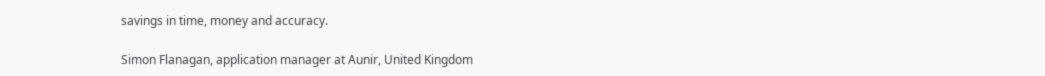savings in time, money and accuracy.

Simon Flanagan, application manager at Aunir, United Kingdom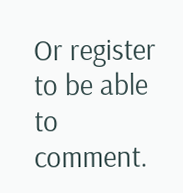Or register to be able to comment.